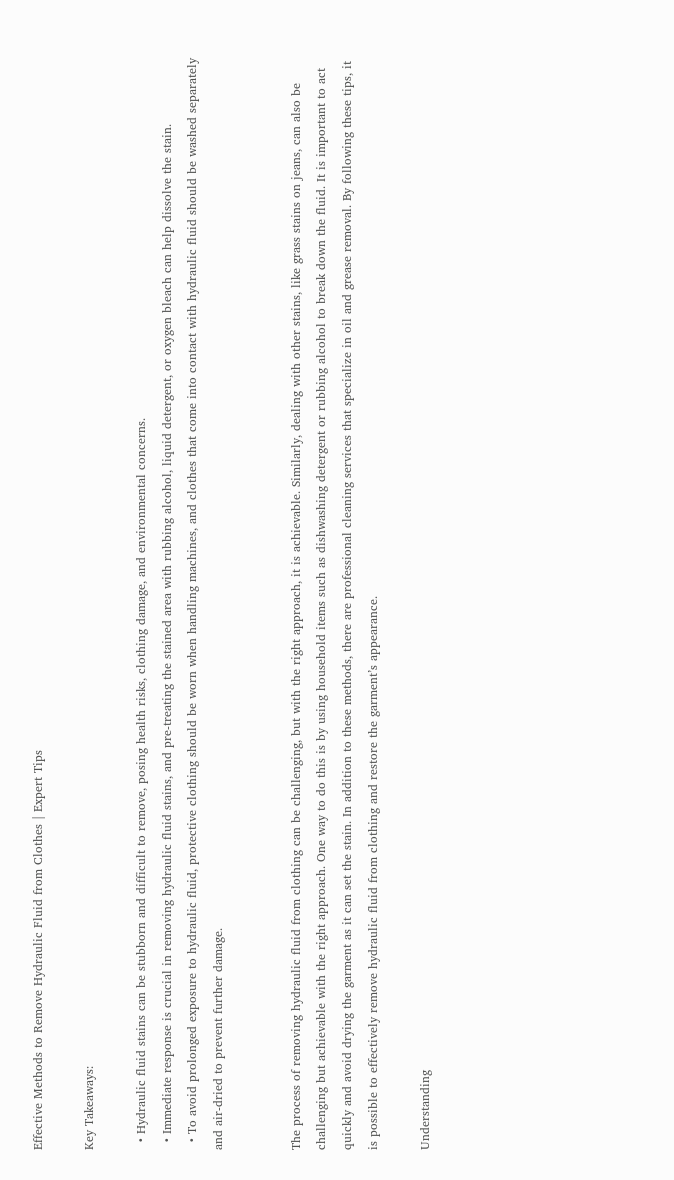Effective Methods to Remove Hydraulic Fluid from Clothes | Expert Tips

Key Takeaways:

  • Hydraulic fluid stains can be stubborn and difficult to remove, posing health risks, clothing damage, and environmental concerns.
  • Immediate response is crucial in removing hydraulic fluid stains, and pre-treating the stained area with rubbing alcohol, liquid detergent, or oxygen bleach can help dissolve the stain.
  • To avoid prolonged exposure to hydraulic fluid, protective clothing should be worn when handling machines, and clothes that come into contact with hydraulic fluid should be washed separately and air-dried to prevent further damage.


The process of removing hydraulic fluid from clothing can be challenging, but with the right approach, it is achievable. Similarly, dealing with other stains, like grass stains on jeans, can also be challenging but achievable with the right approach. One way to do this is by using household items such as dishwashing detergent or rubbing alcohol to break down the fluid. It is important to act quickly and avoid drying the garment as it can set the stain. In addition to these methods, there are professional cleaning services that specialize in oil and grease removal. By following these tips, it is possible to effectively remove hydraulic fluid from clothing and restore the garment’s appearance.

Understanding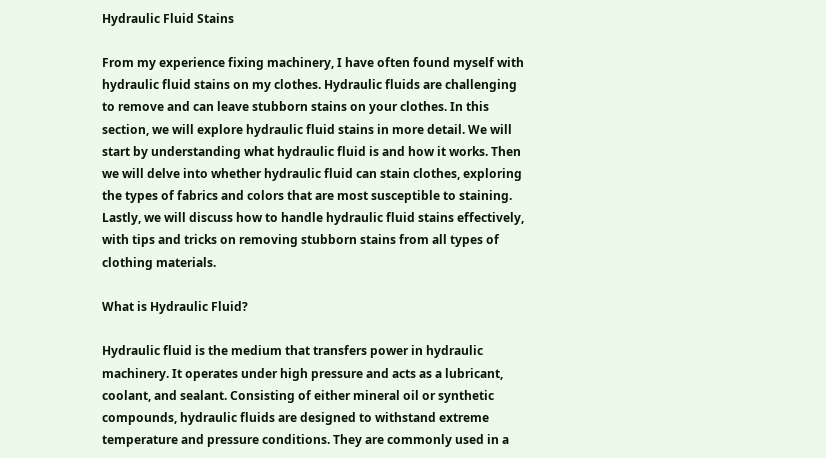Hydraulic Fluid Stains

From my experience fixing machinery, I have often found myself with hydraulic fluid stains on my clothes. Hydraulic fluids are challenging to remove and can leave stubborn stains on your clothes. In this section, we will explore hydraulic fluid stains in more detail. We will start by understanding what hydraulic fluid is and how it works. Then we will delve into whether hydraulic fluid can stain clothes, exploring the types of fabrics and colors that are most susceptible to staining. Lastly, we will discuss how to handle hydraulic fluid stains effectively, with tips and tricks on removing stubborn stains from all types of clothing materials.

What is Hydraulic Fluid?

Hydraulic fluid is the medium that transfers power in hydraulic machinery. It operates under high pressure and acts as a lubricant, coolant, and sealant. Consisting of either mineral oil or synthetic compounds, hydraulic fluids are designed to withstand extreme temperature and pressure conditions. They are commonly used in a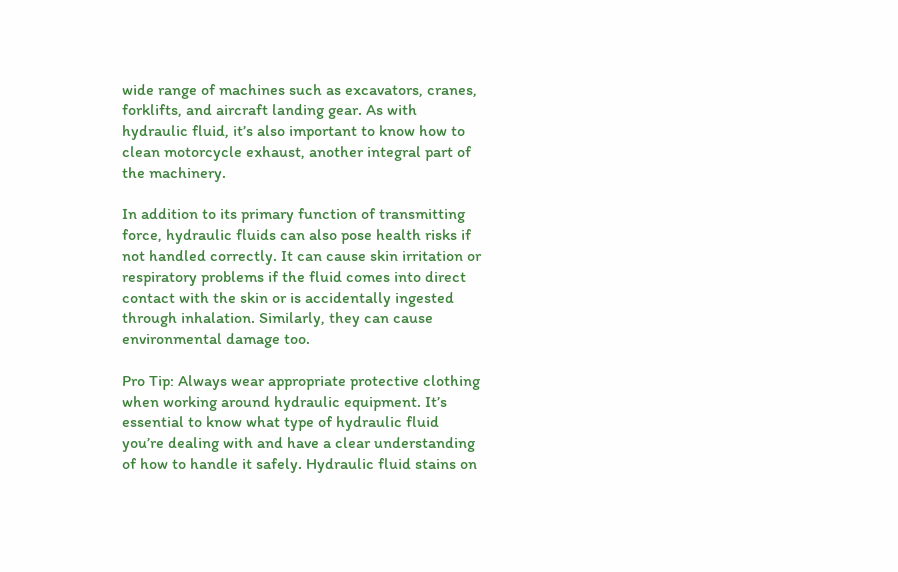wide range of machines such as excavators, cranes, forklifts, and aircraft landing gear. As with hydraulic fluid, it’s also important to know how to clean motorcycle exhaust, another integral part of the machinery.

In addition to its primary function of transmitting force, hydraulic fluids can also pose health risks if not handled correctly. It can cause skin irritation or respiratory problems if the fluid comes into direct contact with the skin or is accidentally ingested through inhalation. Similarly, they can cause environmental damage too.

Pro Tip: Always wear appropriate protective clothing when working around hydraulic equipment. It’s essential to know what type of hydraulic fluid you’re dealing with and have a clear understanding of how to handle it safely. Hydraulic fluid stains on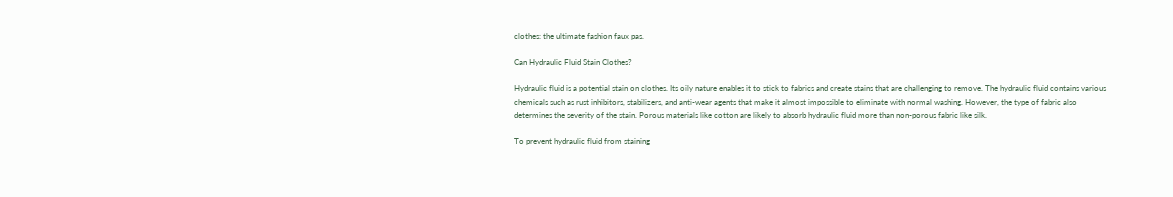clothes: the ultimate fashion faux pas.

Can Hydraulic Fluid Stain Clothes?

Hydraulic fluid is a potential stain on clothes. Its oily nature enables it to stick to fabrics and create stains that are challenging to remove. The hydraulic fluid contains various chemicals such as rust inhibitors, stabilizers, and anti-wear agents that make it almost impossible to eliminate with normal washing. However, the type of fabric also determines the severity of the stain. Porous materials like cotton are likely to absorb hydraulic fluid more than non-porous fabric like silk.

To prevent hydraulic fluid from staining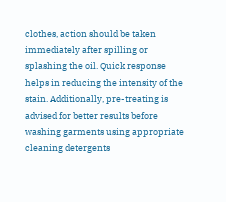clothes, action should be taken immediately after spilling or splashing the oil. Quick response helps in reducing the intensity of the stain. Additionally, pre-treating is advised for better results before washing garments using appropriate cleaning detergents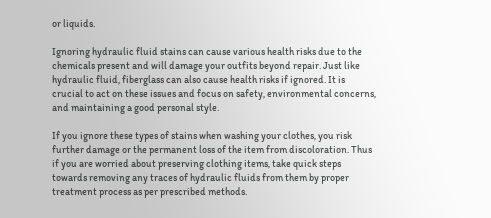or liquids.

Ignoring hydraulic fluid stains can cause various health risks due to the chemicals present and will damage your outfits beyond repair. Just like hydraulic fluid, fiberglass can also cause health risks if ignored. It is crucial to act on these issues and focus on safety, environmental concerns, and maintaining a good personal style.

If you ignore these types of stains when washing your clothes, you risk further damage or the permanent loss of the item from discoloration. Thus if you are worried about preserving clothing items, take quick steps towards removing any traces of hydraulic fluids from them by proper treatment process as per prescribed methods.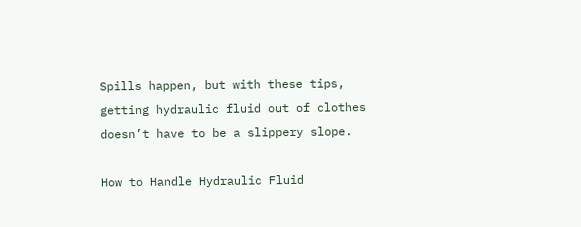Spills happen, but with these tips, getting hydraulic fluid out of clothes doesn’t have to be a slippery slope.

How to Handle Hydraulic Fluid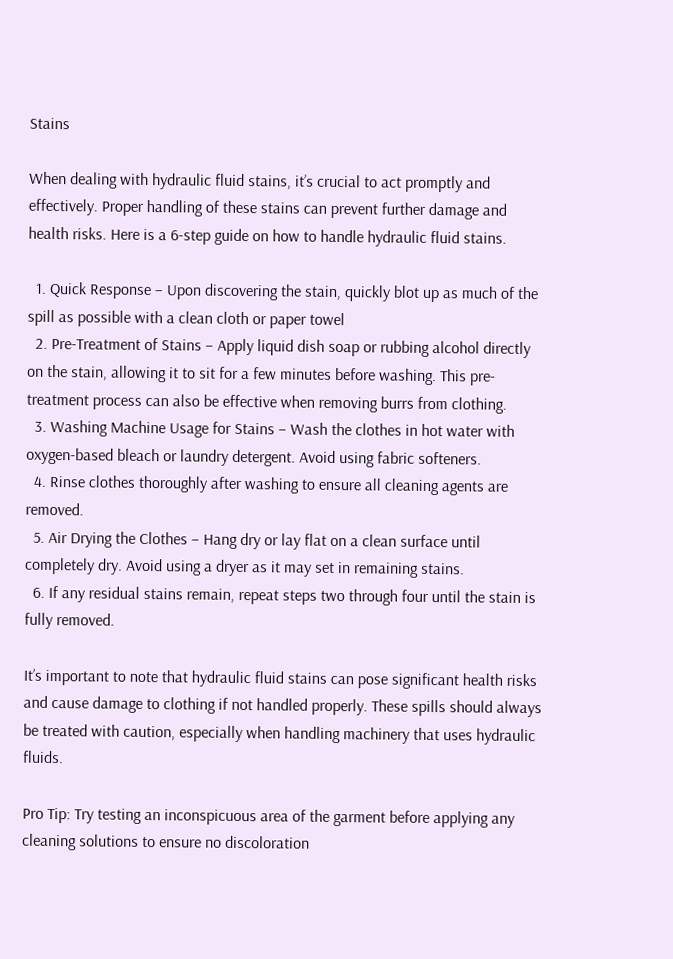Stains

When dealing with hydraulic fluid stains, it’s crucial to act promptly and effectively. Proper handling of these stains can prevent further damage and health risks. Here is a 6-step guide on how to handle hydraulic fluid stains.

  1. Quick Response – Upon discovering the stain, quickly blot up as much of the spill as possible with a clean cloth or paper towel
  2. Pre-Treatment of Stains – Apply liquid dish soap or rubbing alcohol directly on the stain, allowing it to sit for a few minutes before washing. This pre-treatment process can also be effective when removing burrs from clothing.
  3. Washing Machine Usage for Stains – Wash the clothes in hot water with oxygen-based bleach or laundry detergent. Avoid using fabric softeners.
  4. Rinse clothes thoroughly after washing to ensure all cleaning agents are removed.
  5. Air Drying the Clothes – Hang dry or lay flat on a clean surface until completely dry. Avoid using a dryer as it may set in remaining stains.
  6. If any residual stains remain, repeat steps two through four until the stain is fully removed.

It’s important to note that hydraulic fluid stains can pose significant health risks and cause damage to clothing if not handled properly. These spills should always be treated with caution, especially when handling machinery that uses hydraulic fluids.

Pro Tip: Try testing an inconspicuous area of the garment before applying any cleaning solutions to ensure no discoloration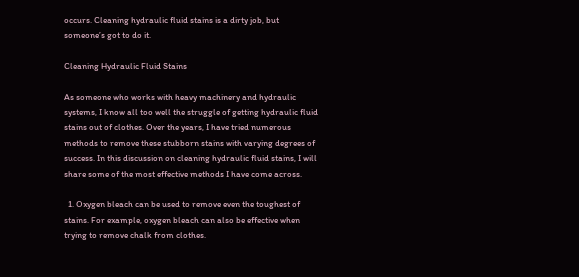occurs. Cleaning hydraulic fluid stains is a dirty job, but someone’s got to do it.

Cleaning Hydraulic Fluid Stains

As someone who works with heavy machinery and hydraulic systems, I know all too well the struggle of getting hydraulic fluid stains out of clothes. Over the years, I have tried numerous methods to remove these stubborn stains with varying degrees of success. In this discussion on cleaning hydraulic fluid stains, I will share some of the most effective methods I have come across.

  1. Oxygen bleach can be used to remove even the toughest of stains. For example, oxygen bleach can also be effective when trying to remove chalk from clothes.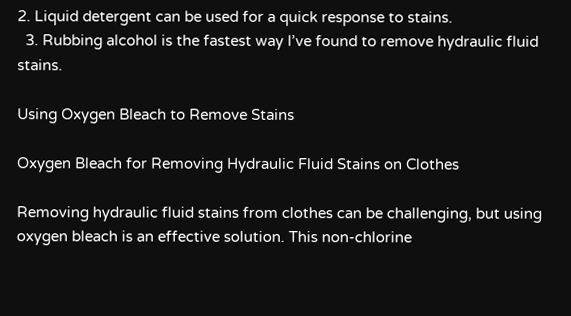2. Liquid detergent can be used for a quick response to stains.
  3. Rubbing alcohol is the fastest way I’ve found to remove hydraulic fluid stains.

Using Oxygen Bleach to Remove Stains

Oxygen Bleach for Removing Hydraulic Fluid Stains on Clothes

Removing hydraulic fluid stains from clothes can be challenging, but using oxygen bleach is an effective solution. This non-chlorine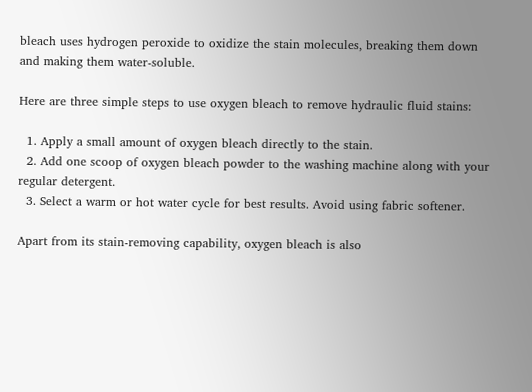bleach uses hydrogen peroxide to oxidize the stain molecules, breaking them down and making them water-soluble.

Here are three simple steps to use oxygen bleach to remove hydraulic fluid stains:

  1. Apply a small amount of oxygen bleach directly to the stain.
  2. Add one scoop of oxygen bleach powder to the washing machine along with your regular detergent.
  3. Select a warm or hot water cycle for best results. Avoid using fabric softener.

Apart from its stain-removing capability, oxygen bleach is also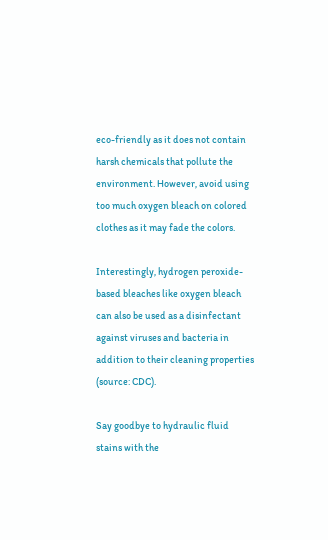eco-friendly as it does not contain harsh chemicals that pollute the environment. However, avoid using too much oxygen bleach on colored clothes as it may fade the colors.

Interestingly, hydrogen peroxide-based bleaches like oxygen bleach can also be used as a disinfectant against viruses and bacteria in addition to their cleaning properties (source: CDC).

Say goodbye to hydraulic fluid stains with the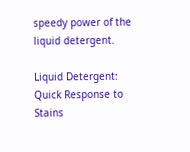speedy power of the liquid detergent.

Liquid Detergent: Quick Response to Stains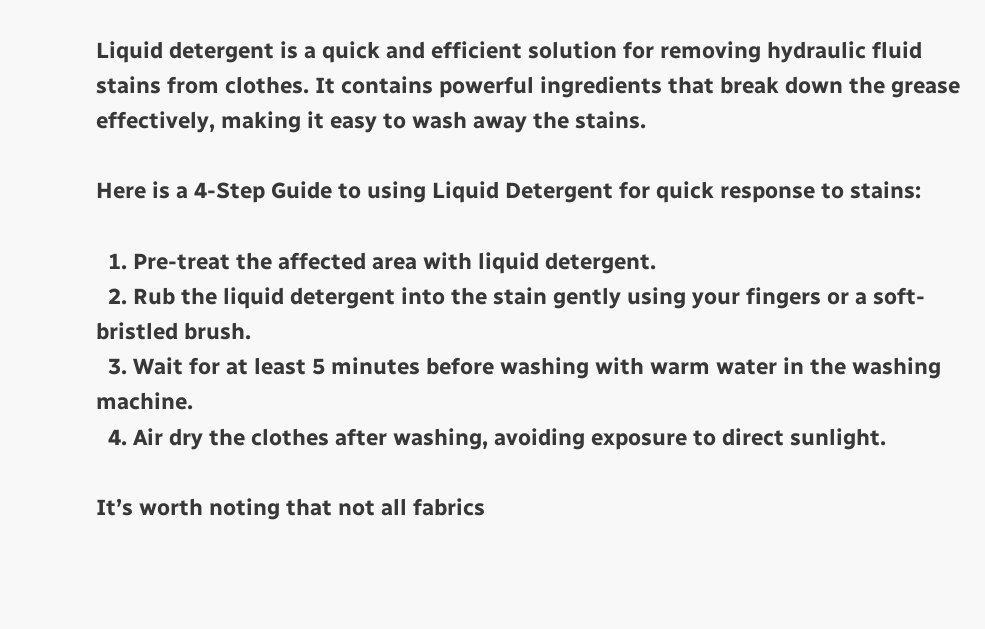Liquid detergent is a quick and efficient solution for removing hydraulic fluid stains from clothes. It contains powerful ingredients that break down the grease effectively, making it easy to wash away the stains.

Here is a 4-Step Guide to using Liquid Detergent for quick response to stains:

  1. Pre-treat the affected area with liquid detergent.
  2. Rub the liquid detergent into the stain gently using your fingers or a soft-bristled brush.
  3. Wait for at least 5 minutes before washing with warm water in the washing machine.
  4. Air dry the clothes after washing, avoiding exposure to direct sunlight.

It’s worth noting that not all fabrics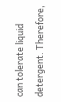can tolerate liquid detergent. Therefore,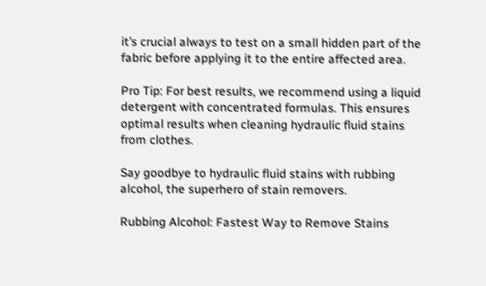it’s crucial always to test on a small hidden part of the fabric before applying it to the entire affected area.

Pro Tip: For best results, we recommend using a liquid detergent with concentrated formulas. This ensures optimal results when cleaning hydraulic fluid stains from clothes.

Say goodbye to hydraulic fluid stains with rubbing alcohol, the superhero of stain removers.

Rubbing Alcohol: Fastest Way to Remove Stains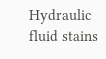Hydraulic fluid stains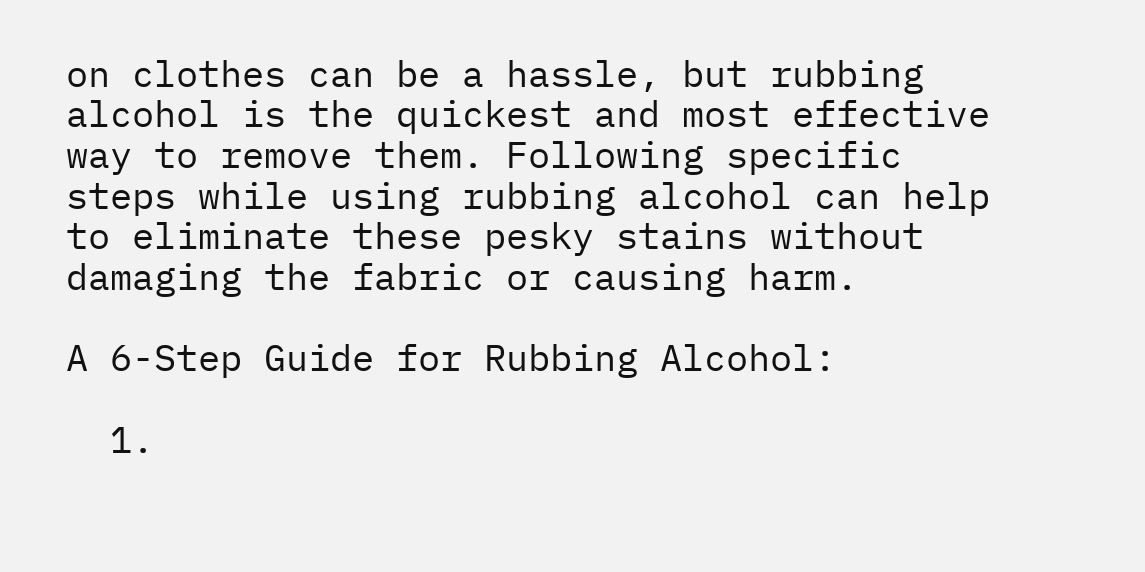on clothes can be a hassle, but rubbing alcohol is the quickest and most effective way to remove them. Following specific steps while using rubbing alcohol can help to eliminate these pesky stains without damaging the fabric or causing harm.

A 6-Step Guide for Rubbing Alcohol:

  1.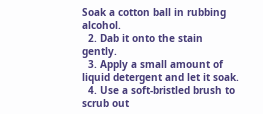Soak a cotton ball in rubbing alcohol.
  2. Dab it onto the stain gently.
  3. Apply a small amount of liquid detergent and let it soak.
  4. Use a soft-bristled brush to scrub out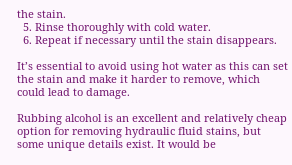the stain.
  5. Rinse thoroughly with cold water.
  6. Repeat if necessary until the stain disappears.

It’s essential to avoid using hot water as this can set the stain and make it harder to remove, which could lead to damage.

Rubbing alcohol is an excellent and relatively cheap option for removing hydraulic fluid stains, but some unique details exist. It would be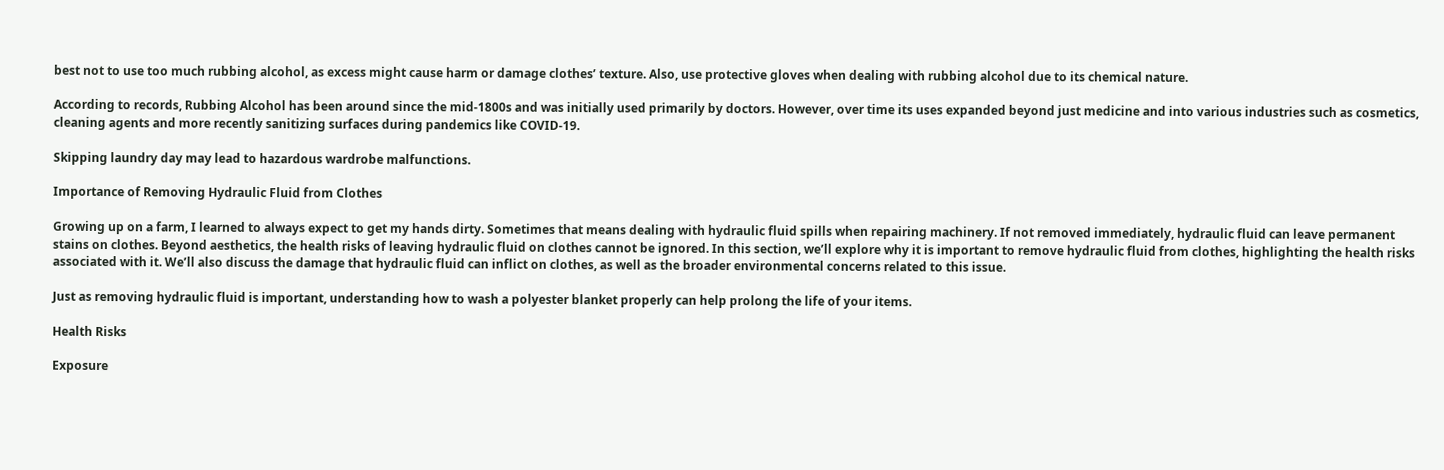best not to use too much rubbing alcohol, as excess might cause harm or damage clothes’ texture. Also, use protective gloves when dealing with rubbing alcohol due to its chemical nature.

According to records, Rubbing Alcohol has been around since the mid-1800s and was initially used primarily by doctors. However, over time its uses expanded beyond just medicine and into various industries such as cosmetics, cleaning agents and more recently sanitizing surfaces during pandemics like COVID-19.

Skipping laundry day may lead to hazardous wardrobe malfunctions.

Importance of Removing Hydraulic Fluid from Clothes

Growing up on a farm, I learned to always expect to get my hands dirty. Sometimes that means dealing with hydraulic fluid spills when repairing machinery. If not removed immediately, hydraulic fluid can leave permanent stains on clothes. Beyond aesthetics, the health risks of leaving hydraulic fluid on clothes cannot be ignored. In this section, we’ll explore why it is important to remove hydraulic fluid from clothes, highlighting the health risks associated with it. We’ll also discuss the damage that hydraulic fluid can inflict on clothes, as well as the broader environmental concerns related to this issue.

Just as removing hydraulic fluid is important, understanding how to wash a polyester blanket properly can help prolong the life of your items.

Health Risks

Exposure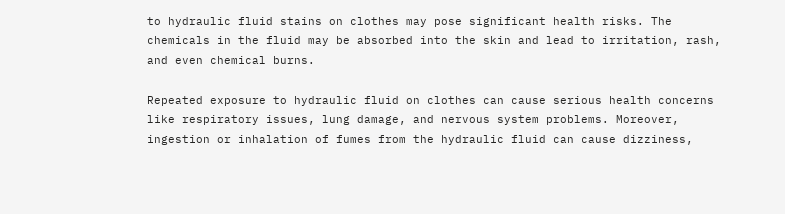to hydraulic fluid stains on clothes may pose significant health risks. The chemicals in the fluid may be absorbed into the skin and lead to irritation, rash, and even chemical burns.

Repeated exposure to hydraulic fluid on clothes can cause serious health concerns like respiratory issues, lung damage, and nervous system problems. Moreover, ingestion or inhalation of fumes from the hydraulic fluid can cause dizziness,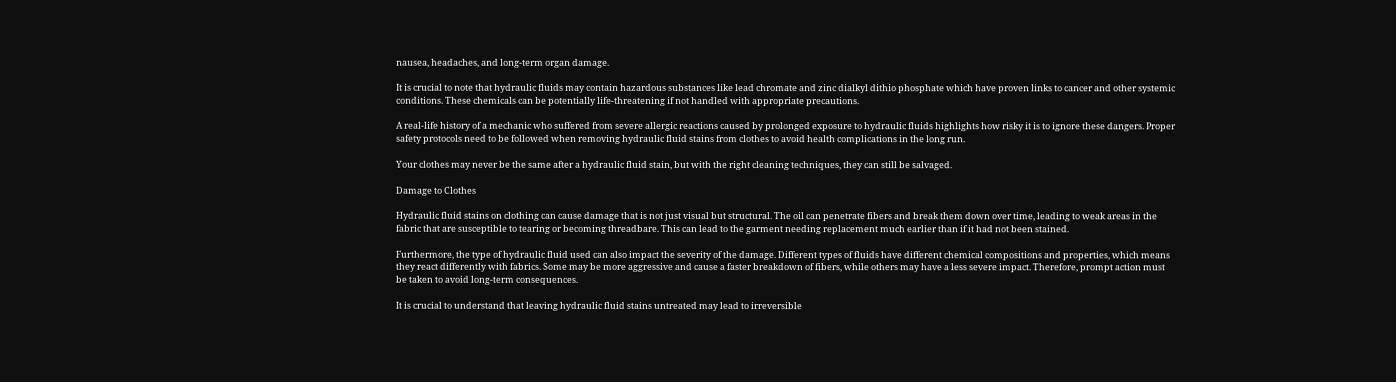nausea, headaches, and long-term organ damage.

It is crucial to note that hydraulic fluids may contain hazardous substances like lead chromate and zinc dialkyl dithio phosphate which have proven links to cancer and other systemic conditions. These chemicals can be potentially life-threatening if not handled with appropriate precautions.

A real-life history of a mechanic who suffered from severe allergic reactions caused by prolonged exposure to hydraulic fluids highlights how risky it is to ignore these dangers. Proper safety protocols need to be followed when removing hydraulic fluid stains from clothes to avoid health complications in the long run.

Your clothes may never be the same after a hydraulic fluid stain, but with the right cleaning techniques, they can still be salvaged.

Damage to Clothes

Hydraulic fluid stains on clothing can cause damage that is not just visual but structural. The oil can penetrate fibers and break them down over time, leading to weak areas in the fabric that are susceptible to tearing or becoming threadbare. This can lead to the garment needing replacement much earlier than if it had not been stained.

Furthermore, the type of hydraulic fluid used can also impact the severity of the damage. Different types of fluids have different chemical compositions and properties, which means they react differently with fabrics. Some may be more aggressive and cause a faster breakdown of fibers, while others may have a less severe impact. Therefore, prompt action must be taken to avoid long-term consequences.

It is crucial to understand that leaving hydraulic fluid stains untreated may lead to irreversible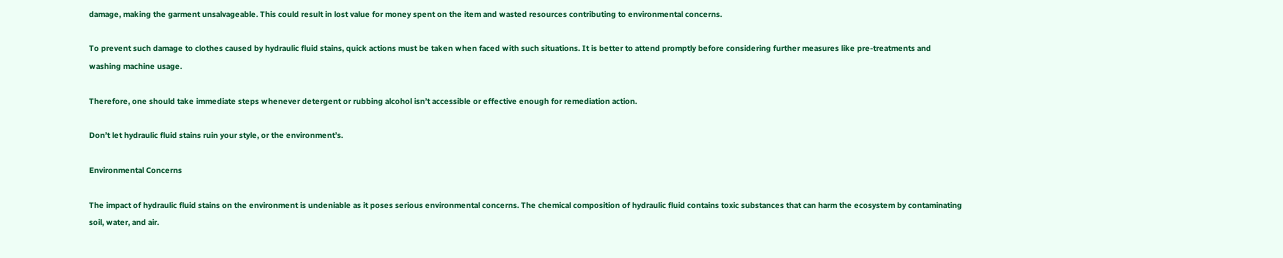damage, making the garment unsalvageable. This could result in lost value for money spent on the item and wasted resources contributing to environmental concerns.

To prevent such damage to clothes caused by hydraulic fluid stains, quick actions must be taken when faced with such situations. It is better to attend promptly before considering further measures like pre-treatments and washing machine usage.

Therefore, one should take immediate steps whenever detergent or rubbing alcohol isn’t accessible or effective enough for remediation action.

Don’t let hydraulic fluid stains ruin your style, or the environment’s.

Environmental Concerns

The impact of hydraulic fluid stains on the environment is undeniable as it poses serious environmental concerns. The chemical composition of hydraulic fluid contains toxic substances that can harm the ecosystem by contaminating soil, water, and air.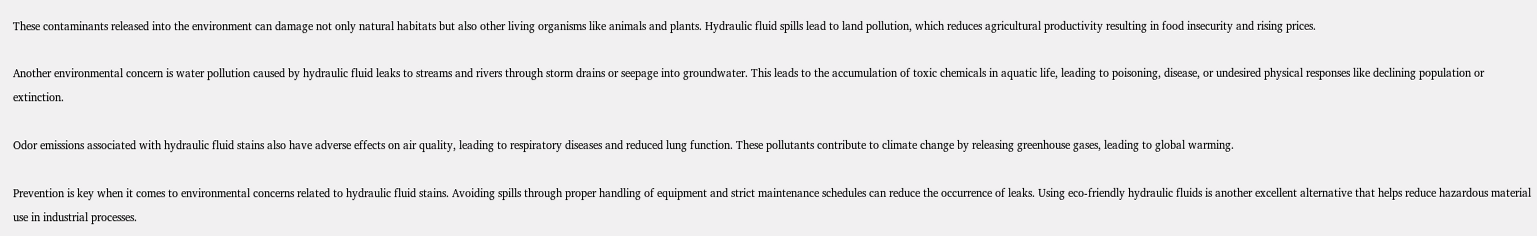These contaminants released into the environment can damage not only natural habitats but also other living organisms like animals and plants. Hydraulic fluid spills lead to land pollution, which reduces agricultural productivity resulting in food insecurity and rising prices.

Another environmental concern is water pollution caused by hydraulic fluid leaks to streams and rivers through storm drains or seepage into groundwater. This leads to the accumulation of toxic chemicals in aquatic life, leading to poisoning, disease, or undesired physical responses like declining population or extinction.

Odor emissions associated with hydraulic fluid stains also have adverse effects on air quality, leading to respiratory diseases and reduced lung function. These pollutants contribute to climate change by releasing greenhouse gases, leading to global warming.

Prevention is key when it comes to environmental concerns related to hydraulic fluid stains. Avoiding spills through proper handling of equipment and strict maintenance schedules can reduce the occurrence of leaks. Using eco-friendly hydraulic fluids is another excellent alternative that helps reduce hazardous material use in industrial processes.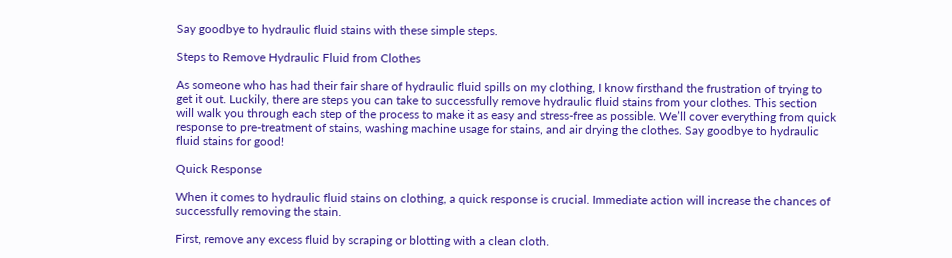Say goodbye to hydraulic fluid stains with these simple steps.

Steps to Remove Hydraulic Fluid from Clothes

As someone who has had their fair share of hydraulic fluid spills on my clothing, I know firsthand the frustration of trying to get it out. Luckily, there are steps you can take to successfully remove hydraulic fluid stains from your clothes. This section will walk you through each step of the process to make it as easy and stress-free as possible. We’ll cover everything from quick response to pre-treatment of stains, washing machine usage for stains, and air drying the clothes. Say goodbye to hydraulic fluid stains for good!

Quick Response

When it comes to hydraulic fluid stains on clothing, a quick response is crucial. Immediate action will increase the chances of successfully removing the stain.

First, remove any excess fluid by scraping or blotting with a clean cloth.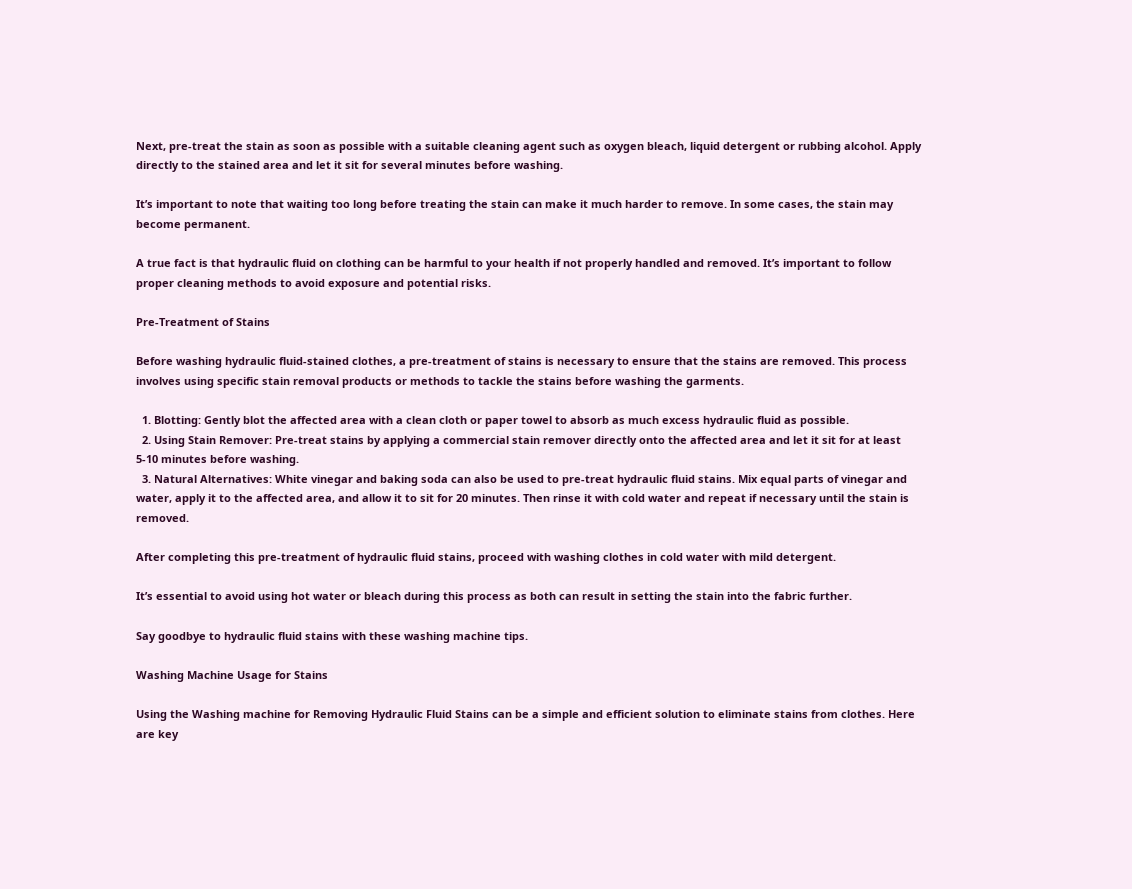Next, pre-treat the stain as soon as possible with a suitable cleaning agent such as oxygen bleach, liquid detergent or rubbing alcohol. Apply directly to the stained area and let it sit for several minutes before washing.

It’s important to note that waiting too long before treating the stain can make it much harder to remove. In some cases, the stain may become permanent.

A true fact is that hydraulic fluid on clothing can be harmful to your health if not properly handled and removed. It’s important to follow proper cleaning methods to avoid exposure and potential risks.

Pre-Treatment of Stains

Before washing hydraulic fluid-stained clothes, a pre-treatment of stains is necessary to ensure that the stains are removed. This process involves using specific stain removal products or methods to tackle the stains before washing the garments.

  1. Blotting: Gently blot the affected area with a clean cloth or paper towel to absorb as much excess hydraulic fluid as possible.
  2. Using Stain Remover: Pre-treat stains by applying a commercial stain remover directly onto the affected area and let it sit for at least 5-10 minutes before washing.
  3. Natural Alternatives: White vinegar and baking soda can also be used to pre-treat hydraulic fluid stains. Mix equal parts of vinegar and water, apply it to the affected area, and allow it to sit for 20 minutes. Then rinse it with cold water and repeat if necessary until the stain is removed.

After completing this pre-treatment of hydraulic fluid stains, proceed with washing clothes in cold water with mild detergent.

It’s essential to avoid using hot water or bleach during this process as both can result in setting the stain into the fabric further.

Say goodbye to hydraulic fluid stains with these washing machine tips.

Washing Machine Usage for Stains

Using the Washing machine for Removing Hydraulic Fluid Stains can be a simple and efficient solution to eliminate stains from clothes. Here are key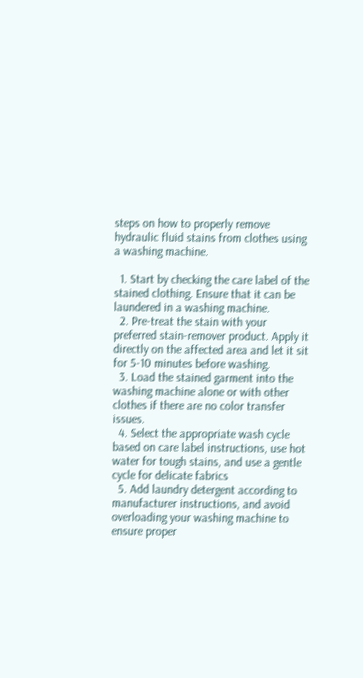steps on how to properly remove hydraulic fluid stains from clothes using a washing machine.

  1. Start by checking the care label of the stained clothing. Ensure that it can be laundered in a washing machine.
  2. Pre-treat the stain with your preferred stain-remover product. Apply it directly on the affected area and let it sit for 5-10 minutes before washing.
  3. Load the stained garment into the washing machine alone or with other clothes if there are no color transfer issues.
  4. Select the appropriate wash cycle based on care label instructions, use hot water for tough stains, and use a gentle cycle for delicate fabrics
  5. Add laundry detergent according to manufacturer instructions, and avoid overloading your washing machine to ensure proper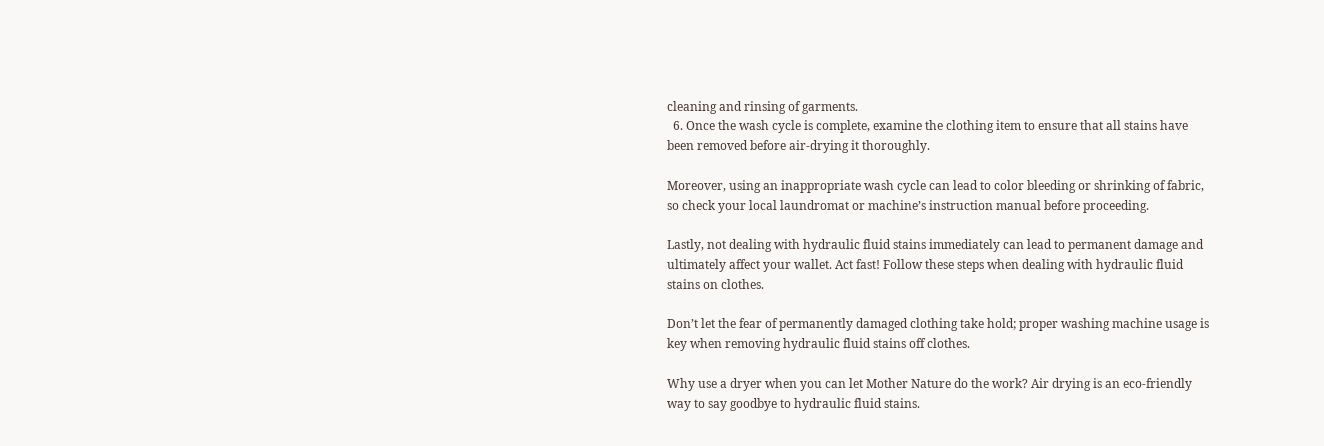cleaning and rinsing of garments.
  6. Once the wash cycle is complete, examine the clothing item to ensure that all stains have been removed before air-drying it thoroughly.

Moreover, using an inappropriate wash cycle can lead to color bleeding or shrinking of fabric, so check your local laundromat or machine’s instruction manual before proceeding.

Lastly, not dealing with hydraulic fluid stains immediately can lead to permanent damage and ultimately affect your wallet. Act fast! Follow these steps when dealing with hydraulic fluid stains on clothes.

Don’t let the fear of permanently damaged clothing take hold; proper washing machine usage is key when removing hydraulic fluid stains off clothes.

Why use a dryer when you can let Mother Nature do the work? Air drying is an eco-friendly way to say goodbye to hydraulic fluid stains.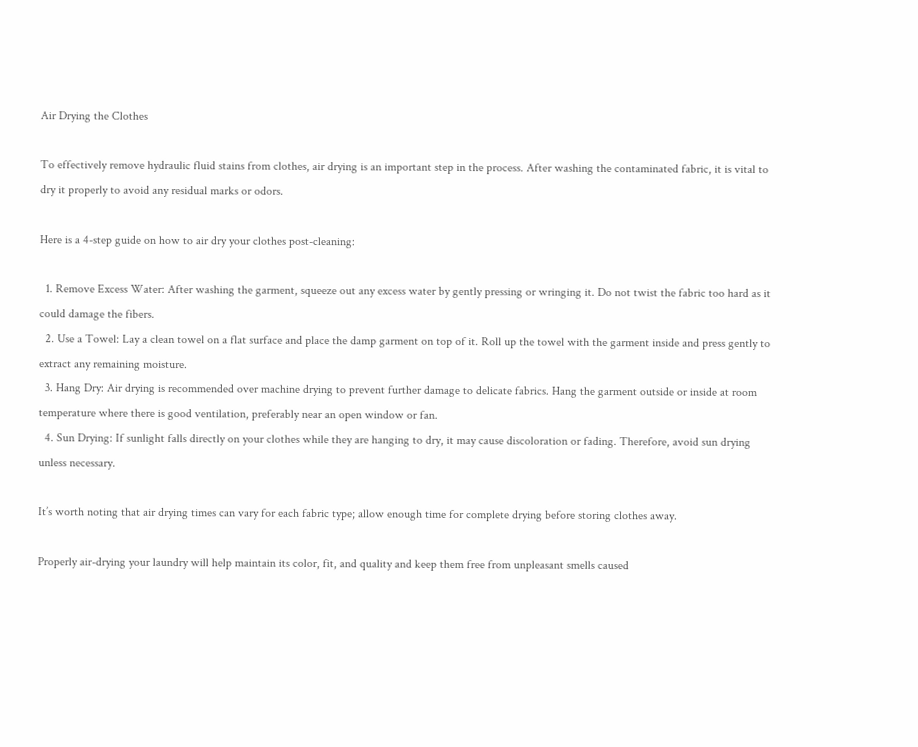Air Drying the Clothes

To effectively remove hydraulic fluid stains from clothes, air drying is an important step in the process. After washing the contaminated fabric, it is vital to dry it properly to avoid any residual marks or odors.

Here is a 4-step guide on how to air dry your clothes post-cleaning:

  1. Remove Excess Water: After washing the garment, squeeze out any excess water by gently pressing or wringing it. Do not twist the fabric too hard as it could damage the fibers.
  2. Use a Towel: Lay a clean towel on a flat surface and place the damp garment on top of it. Roll up the towel with the garment inside and press gently to extract any remaining moisture.
  3. Hang Dry: Air drying is recommended over machine drying to prevent further damage to delicate fabrics. Hang the garment outside or inside at room temperature where there is good ventilation, preferably near an open window or fan.
  4. Sun Drying: If sunlight falls directly on your clothes while they are hanging to dry, it may cause discoloration or fading. Therefore, avoid sun drying unless necessary.

It’s worth noting that air drying times can vary for each fabric type; allow enough time for complete drying before storing clothes away.

Properly air-drying your laundry will help maintain its color, fit, and quality and keep them free from unpleasant smells caused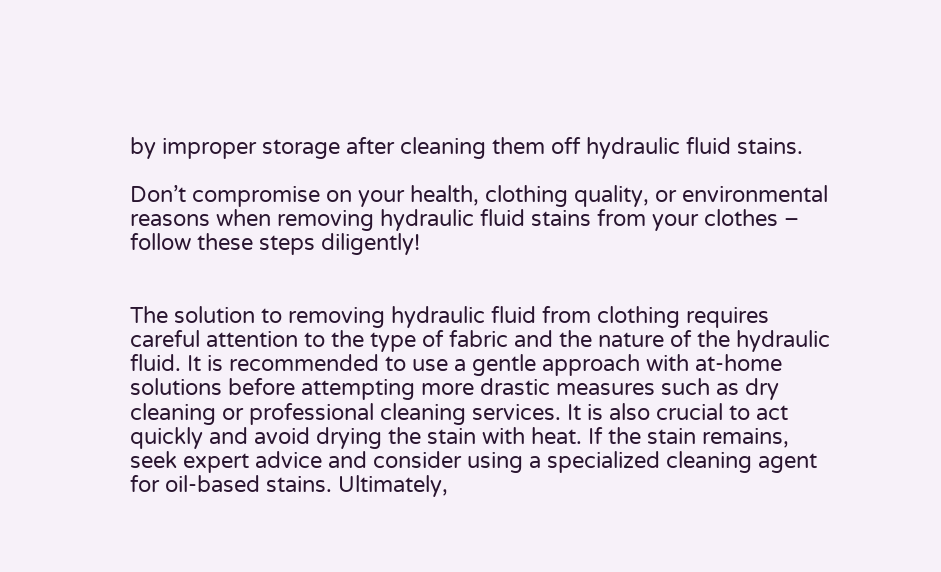by improper storage after cleaning them off hydraulic fluid stains.

Don’t compromise on your health, clothing quality, or environmental reasons when removing hydraulic fluid stains from your clothes – follow these steps diligently!


The solution to removing hydraulic fluid from clothing requires careful attention to the type of fabric and the nature of the hydraulic fluid. It is recommended to use a gentle approach with at-home solutions before attempting more drastic measures such as dry cleaning or professional cleaning services. It is also crucial to act quickly and avoid drying the stain with heat. If the stain remains, seek expert advice and consider using a specialized cleaning agent for oil-based stains. Ultimately,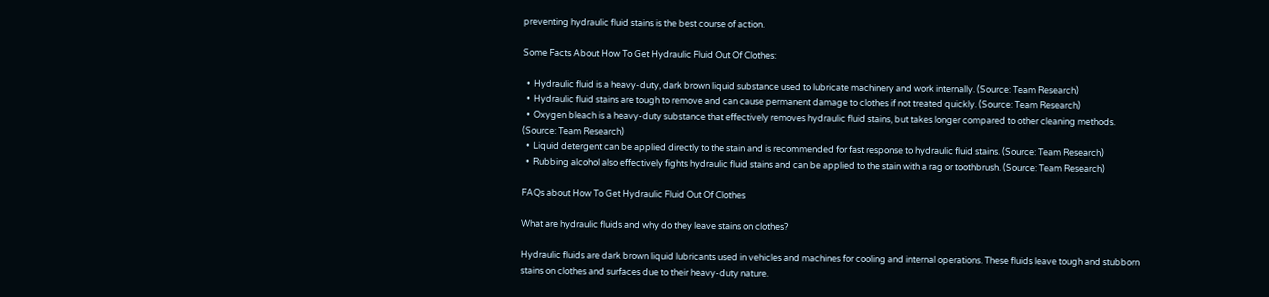preventing hydraulic fluid stains is the best course of action.

Some Facts About How To Get Hydraulic Fluid Out Of Clothes:

  •  Hydraulic fluid is a heavy-duty, dark brown liquid substance used to lubricate machinery and work internally. (Source: Team Research)
  •  Hydraulic fluid stains are tough to remove and can cause permanent damage to clothes if not treated quickly. (Source: Team Research)
  •  Oxygen bleach is a heavy-duty substance that effectively removes hydraulic fluid stains, but takes longer compared to other cleaning methods. (Source: Team Research)
  •  Liquid detergent can be applied directly to the stain and is recommended for fast response to hydraulic fluid stains. (Source: Team Research)
  •  Rubbing alcohol also effectively fights hydraulic fluid stains and can be applied to the stain with a rag or toothbrush. (Source: Team Research)

FAQs about How To Get Hydraulic Fluid Out Of Clothes

What are hydraulic fluids and why do they leave stains on clothes?

Hydraulic fluids are dark brown liquid lubricants used in vehicles and machines for cooling and internal operations. These fluids leave tough and stubborn stains on clothes and surfaces due to their heavy-duty nature.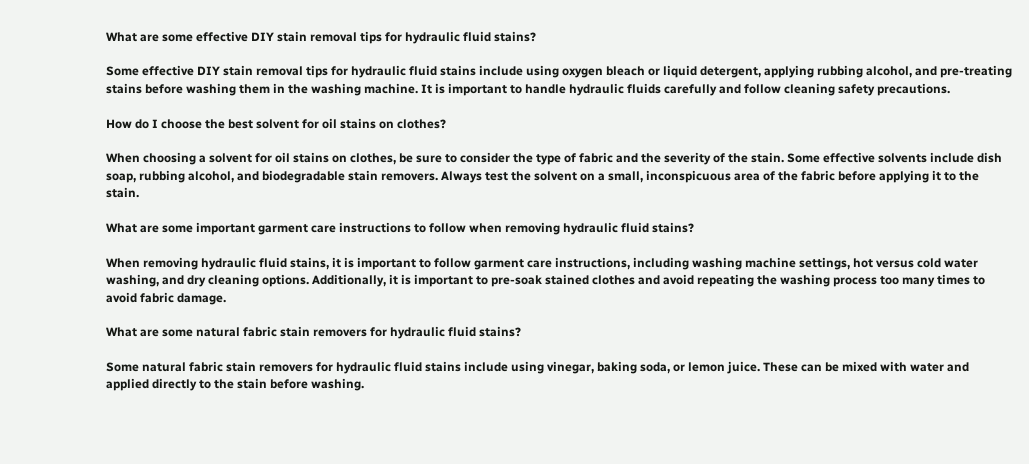What are some effective DIY stain removal tips for hydraulic fluid stains?

Some effective DIY stain removal tips for hydraulic fluid stains include using oxygen bleach or liquid detergent, applying rubbing alcohol, and pre-treating stains before washing them in the washing machine. It is important to handle hydraulic fluids carefully and follow cleaning safety precautions.

How do I choose the best solvent for oil stains on clothes?

When choosing a solvent for oil stains on clothes, be sure to consider the type of fabric and the severity of the stain. Some effective solvents include dish soap, rubbing alcohol, and biodegradable stain removers. Always test the solvent on a small, inconspicuous area of the fabric before applying it to the stain.

What are some important garment care instructions to follow when removing hydraulic fluid stains?

When removing hydraulic fluid stains, it is important to follow garment care instructions, including washing machine settings, hot versus cold water washing, and dry cleaning options. Additionally, it is important to pre-soak stained clothes and avoid repeating the washing process too many times to avoid fabric damage.

What are some natural fabric stain removers for hydraulic fluid stains?

Some natural fabric stain removers for hydraulic fluid stains include using vinegar, baking soda, or lemon juice. These can be mixed with water and applied directly to the stain before washing.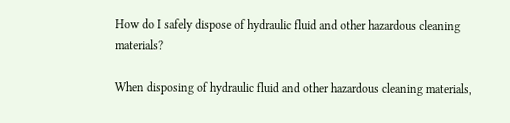How do I safely dispose of hydraulic fluid and other hazardous cleaning materials?

When disposing of hydraulic fluid and other hazardous cleaning materials,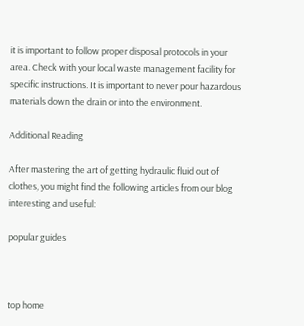it is important to follow proper disposal protocols in your area. Check with your local waste management facility for specific instructions. It is important to never pour hazardous materials down the drain or into the environment.

Additional Reading

After mastering the art of getting hydraulic fluid out of clothes, you might find the following articles from our blog interesting and useful:

popular guides



top home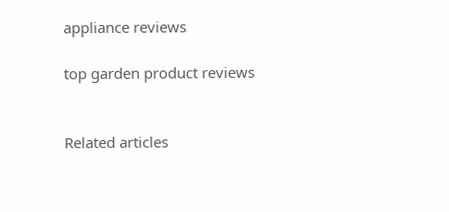appliance reviews

top garden product reviews


Related articles